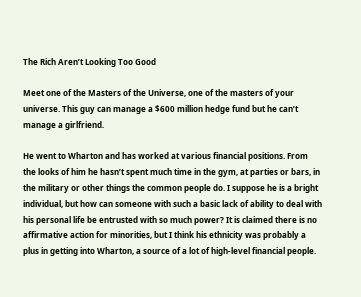The Rich Aren’t Looking Too Good

Meet one of the Masters of the Universe, one of the masters of your universe. This guy can manage a $600 million hedge fund but he can’t manage a girlfriend.

He went to Wharton and has worked at various financial positions. From the looks of him he hasn’t spent much time in the gym, at parties or bars, in the military or other things the common people do. I suppose he is a bright individual, but how can someone with such a basic lack of ability to deal with his personal life be entrusted with so much power? It is claimed there is no affirmative action for minorities, but I think his ethnicity was probably a plus in getting into Wharton, a source of a lot of high-level financial people.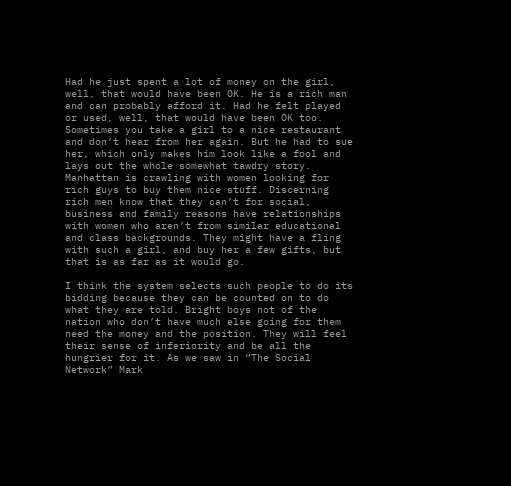Had he just spent a lot of money on the girl, well, that would have been OK. He is a rich man and can probably afford it. Had he felt played or used, well, that would have been OK too. Sometimes you take a girl to a nice restaurant and don’t hear from her again. But he had to sue her, which only makes him look like a fool and lays out the whole somewhat tawdry story. Manhattan is crawling with women looking for rich guys to buy them nice stuff. Discerning rich men know that they can’t for social, business and family reasons have relationships with women who aren’t from similar educational and class backgrounds. They might have a fling with such a girl, and buy her a few gifts, but that is as far as it would go.

I think the system selects such people to do its bidding because they can be counted on to do what they are told. Bright boys not of the nation who don’t have much else going for them need the money and the position. They will feel their sense of inferiority and be all the hungrier for it. As we saw in “The Social Network” Mark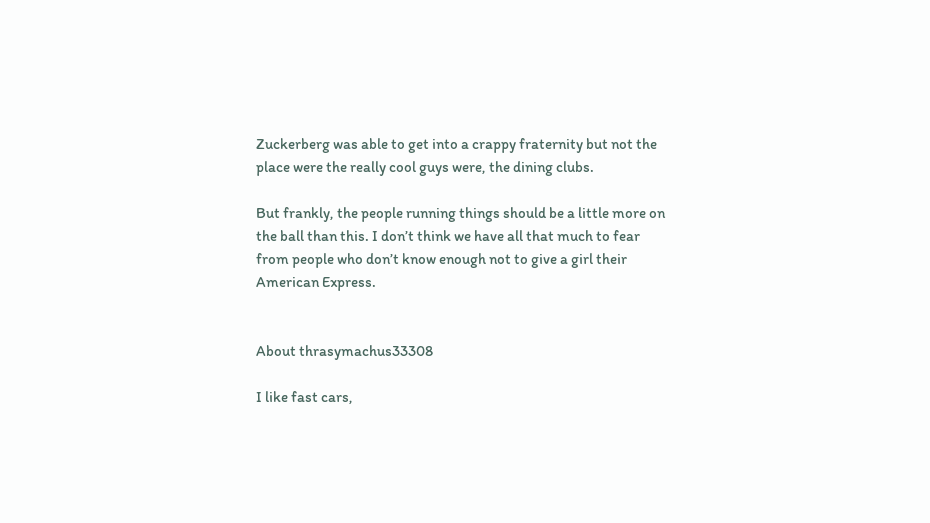Zuckerberg was able to get into a crappy fraternity but not the place were the really cool guys were, the dining clubs.

But frankly, the people running things should be a little more on the ball than this. I don’t think we have all that much to fear from people who don’t know enough not to give a girl their American Express.


About thrasymachus33308

I like fast cars,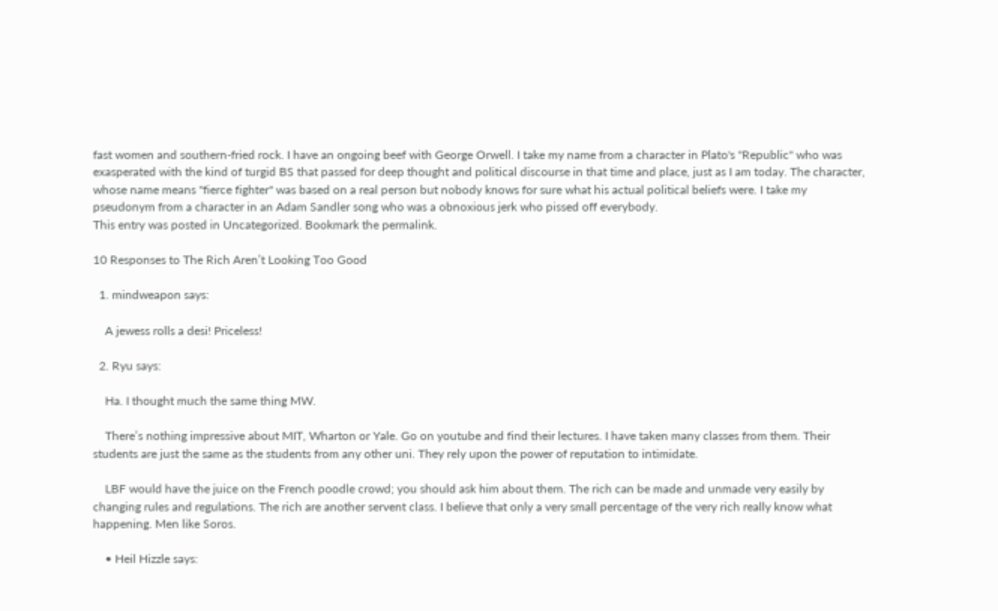fast women and southern-fried rock. I have an ongoing beef with George Orwell. I take my name from a character in Plato's "Republic" who was exasperated with the kind of turgid BS that passed for deep thought and political discourse in that time and place, just as I am today. The character, whose name means "fierce fighter" was based on a real person but nobody knows for sure what his actual political beliefs were. I take my pseudonym from a character in an Adam Sandler song who was a obnoxious jerk who pissed off everybody.
This entry was posted in Uncategorized. Bookmark the permalink.

10 Responses to The Rich Aren’t Looking Too Good

  1. mindweapon says:

    A jewess rolls a desi! Priceless!

  2. Ryu says:

    Ha. I thought much the same thing MW.

    There’s nothing impressive about MIT, Wharton or Yale. Go on youtube and find their lectures. I have taken many classes from them. Their students are just the same as the students from any other uni. They rely upon the power of reputation to intimidate.

    LBF would have the juice on the French poodle crowd; you should ask him about them. The rich can be made and unmade very easily by changing rules and regulations. The rich are another servent class. I believe that only a very small percentage of the very rich really know what happening. Men like Soros.

    • Heil Hizzle says: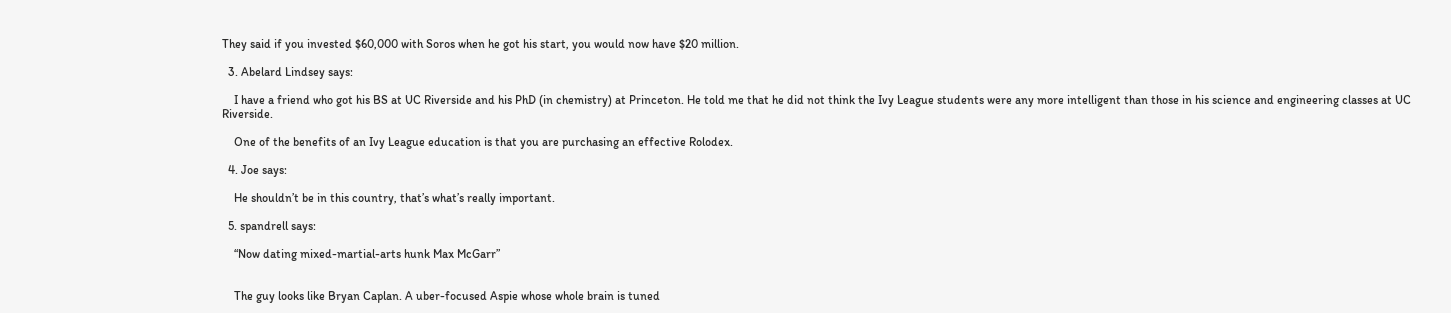They said if you invested $60,000 with Soros when he got his start, you would now have $20 million.

  3. Abelard Lindsey says:

    I have a friend who got his BS at UC Riverside and his PhD (in chemistry) at Princeton. He told me that he did not think the Ivy League students were any more intelligent than those in his science and engineering classes at UC Riverside.

    One of the benefits of an Ivy League education is that you are purchasing an effective Rolodex.

  4. Joe says:

    He shouldn’t be in this country, that’s what’s really important.

  5. spandrell says:

    “Now dating mixed-martial-arts hunk Max McGarr”


    The guy looks like Bryan Caplan. A uber-focused Aspie whose whole brain is tuned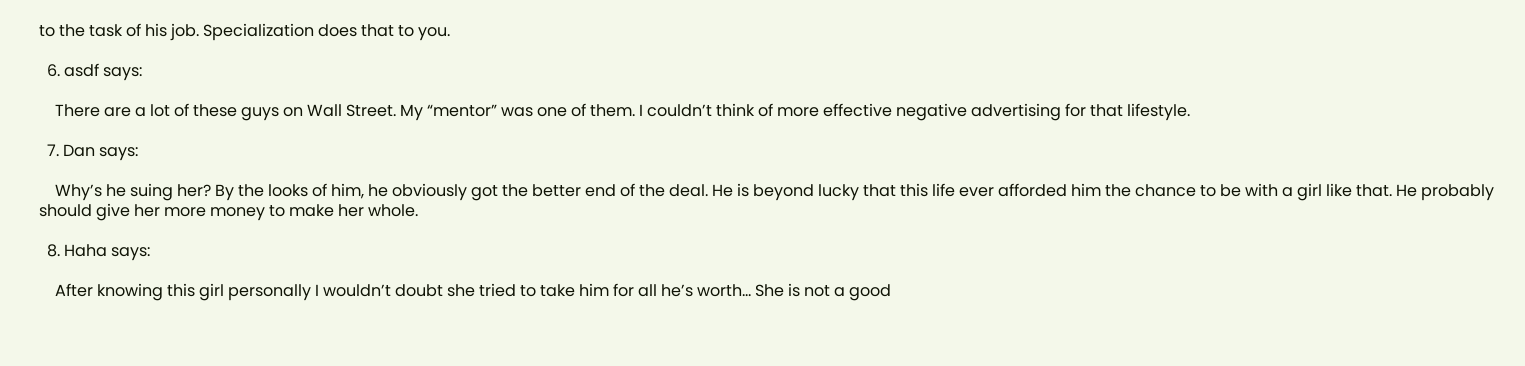to the task of his job. Specialization does that to you.

  6. asdf says:

    There are a lot of these guys on Wall Street. My “mentor” was one of them. I couldn’t think of more effective negative advertising for that lifestyle.

  7. Dan says:

    Why’s he suing her? By the looks of him, he obviously got the better end of the deal. He is beyond lucky that this life ever afforded him the chance to be with a girl like that. He probably should give her more money to make her whole.

  8. Haha says:

    After knowing this girl personally I wouldn’t doubt she tried to take him for all he’s worth… She is not a good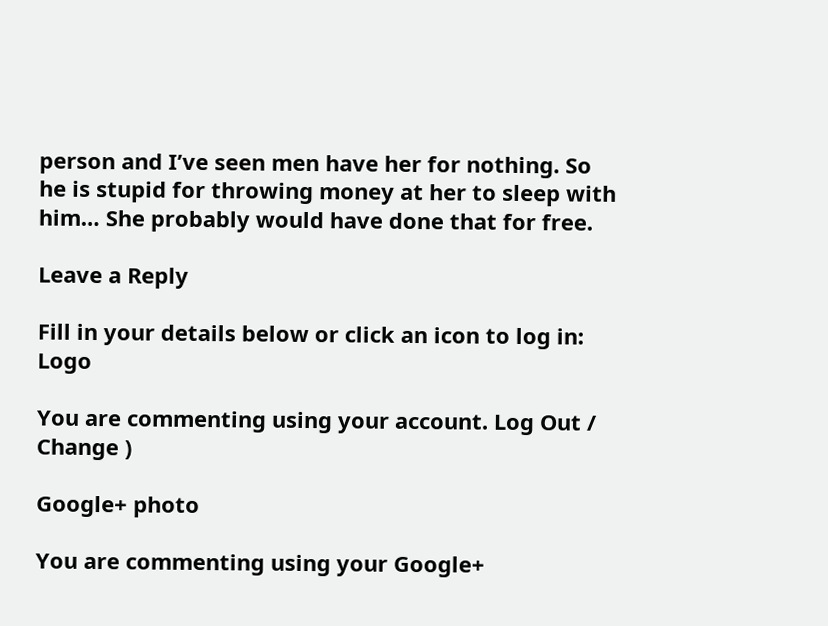person and I’ve seen men have her for nothing. So he is stupid for throwing money at her to sleep with him… She probably would have done that for free.

Leave a Reply

Fill in your details below or click an icon to log in: Logo

You are commenting using your account. Log Out /  Change )

Google+ photo

You are commenting using your Google+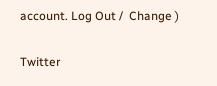account. Log Out /  Change )

Twitter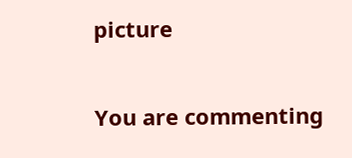picture

You are commenting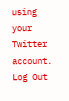using your Twitter account. Log Out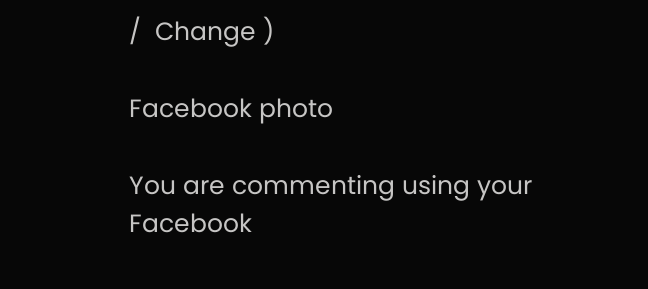/  Change )

Facebook photo

You are commenting using your Facebook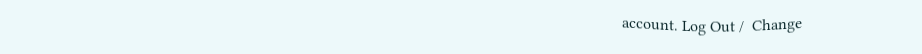account. Log Out /  Change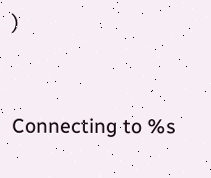)


Connecting to %s